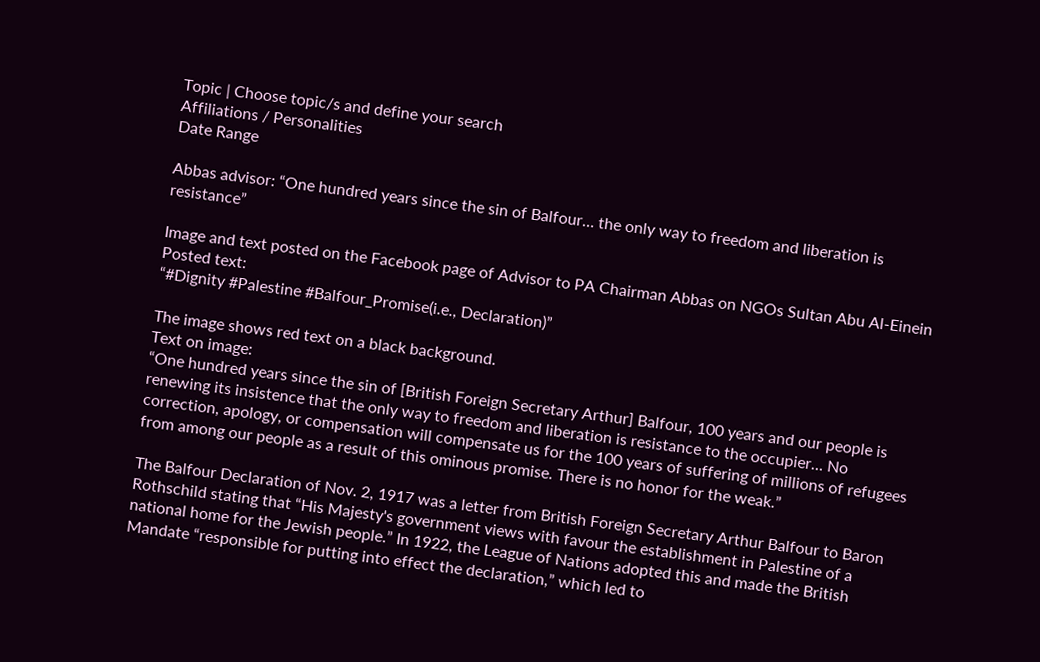Topic | Choose topic/s and define your search
Affiliations / Personalities
Date Range

Abbas advisor: “One hundred years since the sin of Balfour… the only way to freedom and liberation is resistance”

Image and text posted on the Facebook page of Advisor to PA Chairman Abbas on NGOs Sultan Abu Al-Einein
Posted text:
“#Dignity #Palestine #Balfour_Promise(i.e., Declaration)”

The image shows red text on a black background.
Text on image:
“One hundred years since the sin of [British Foreign Secretary Arthur] Balfour, 100 years and our people is renewing its insistence that the only way to freedom and liberation is resistance to the occupier… No correction, apology, or compensation will compensate us for the 100 years of suffering of millions of refugees from among our people as a result of this ominous promise. There is no honor for the weak.”

The Balfour Declaration of Nov. 2, 1917 was a letter from British Foreign Secretary Arthur Balfour to Baron Rothschild stating that “His Majesty's government views with favour the establishment in Palestine of a national home for the Jewish people.” In 1922, the League of Nations adopted this and made the British Mandate “responsible for putting into effect the declaration,” which led to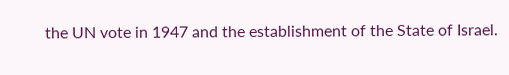the UN vote in 1947 and the establishment of the State of Israel.